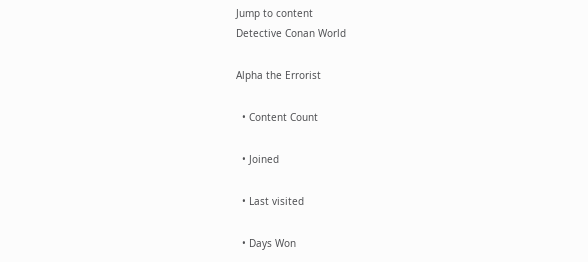Jump to content
Detective Conan World

Alpha the Errorist

  • Content Count

  • Joined

  • Last visited

  • Days Won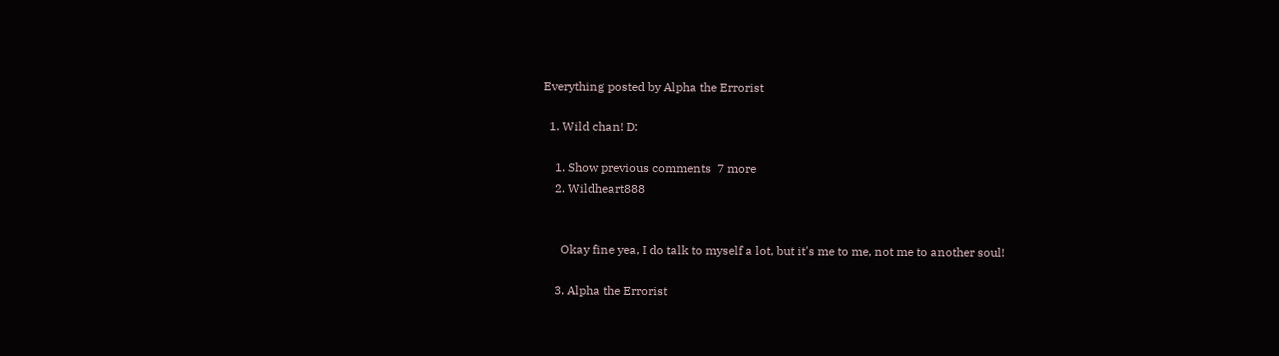Everything posted by Alpha the Errorist

  1. Wild chan! D:

    1. Show previous comments  7 more
    2. Wildheart888


      Okay fine yea, I do talk to myself a lot, but it's me to me, not me to another soul!

    3. Alpha the Errorist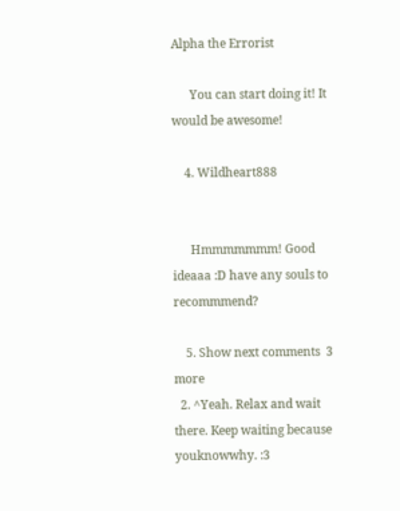Alpha the Errorist

      You can start doing it! It would be awesome!

    4. Wildheart888


      Hmmmmmmm! Good ideaaa :D have any souls to recommmend?

    5. Show next comments  3 more
  2. ^Yeah. Relax and wait there. Keep waiting because youknowwhy. :3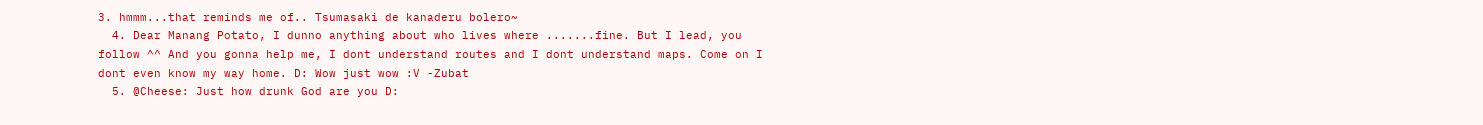3. hmmm...that reminds me of.. Tsumasaki de kanaderu bolero~
  4. Dear Manang Potato, I dunno anything about who lives where .......fine. But I lead, you follow ^^ And you gonna help me, I dont understand routes and I dont understand maps. Come on I dont even know my way home. D: Wow just wow :V -Zubat
  5. @Cheese: Just how drunk God are you D: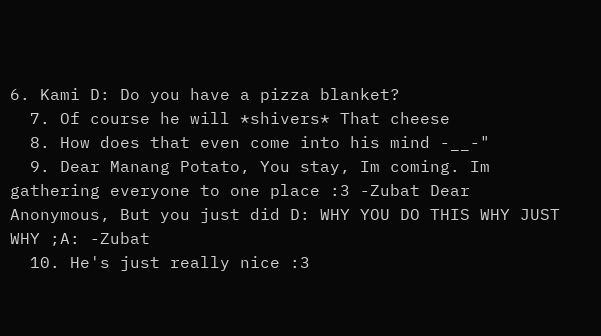6. Kami D: Do you have a pizza blanket?
  7. Of course he will *shivers* That cheese
  8. How does that even come into his mind -__-"
  9. Dear Manang Potato, You stay, Im coming. Im gathering everyone to one place :3 -Zubat Dear Anonymous, But you just did D: WHY YOU DO THIS WHY JUST WHY ;A: -Zubat
  10. He's just really nice :3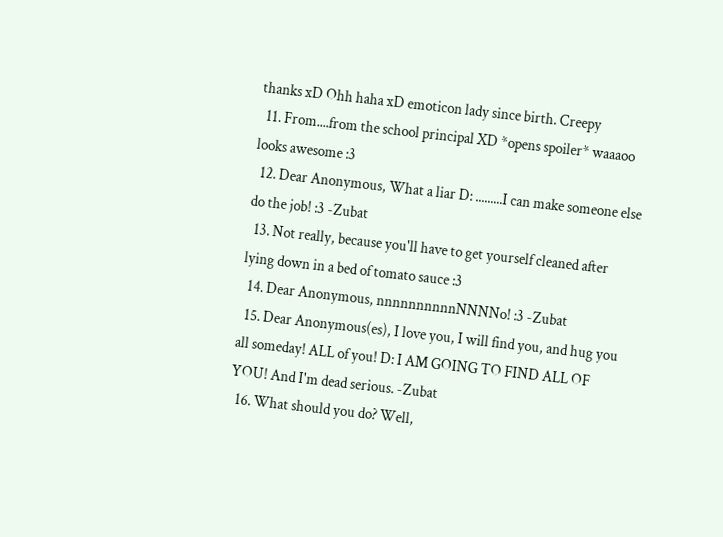thanks xD Ohh haha xD emoticon lady since birth. Creepy
  11. From....from the school principal XD *opens spoiler* waaaoo looks awesome :3
  12. Dear Anonymous, What a liar D: .........I can make someone else do the job! :3 -Zubat
  13. Not really, because you'll have to get yourself cleaned after lying down in a bed of tomato sauce :3
  14. Dear Anonymous, nnnnnnnnnnNNNNo! :3 -Zubat
  15. Dear Anonymous(es), I love you, I will find you, and hug you all someday! ALL of you! D: I AM GOING TO FIND ALL OF YOU! And I'm dead serious. -Zubat
  16. What should you do? Well,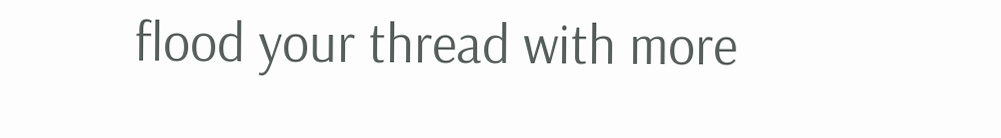flood your thread with more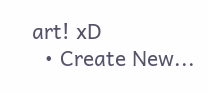art! xD
  • Create New...